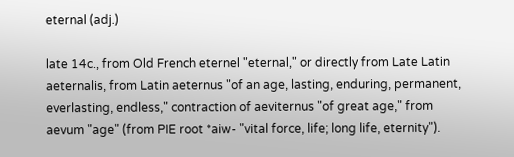eternal (adj.)

late 14c., from Old French eternel "eternal," or directly from Late Latin aeternalis, from Latin aeternus "of an age, lasting, enduring, permanent, everlasting, endless," contraction of aeviternus "of great age," from aevum "age" (from PIE root *aiw- "vital force, life; long life, eternity").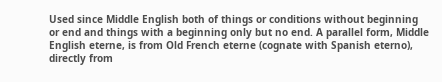Used since Middle English both of things or conditions without beginning or end and things with a beginning only but no end. A parallel form, Middle English eterne, is from Old French eterne (cognate with Spanish eterno), directly from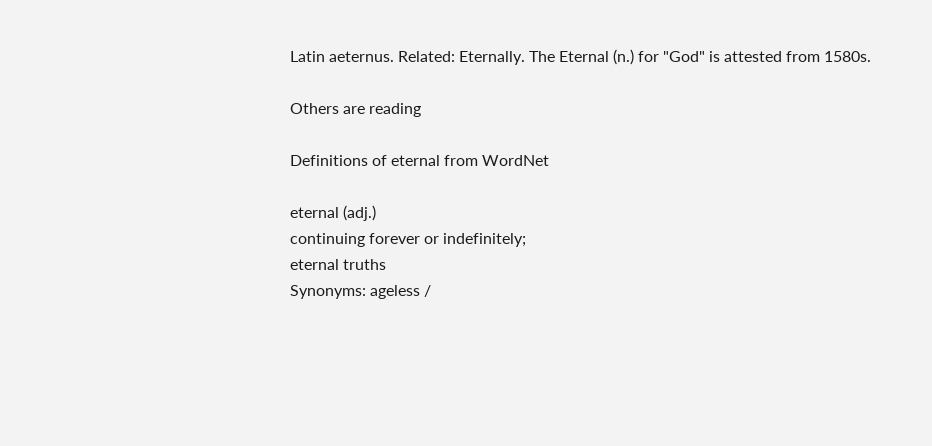Latin aeternus. Related: Eternally. The Eternal (n.) for "God" is attested from 1580s.

Others are reading

Definitions of eternal from WordNet

eternal (adj.)
continuing forever or indefinitely;
eternal truths
Synonyms: ageless /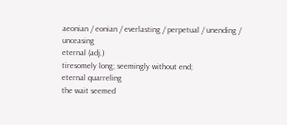aeonian / eonian / everlasting / perpetual / unending / unceasing
eternal (adj.)
tiresomely long; seemingly without end;
eternal quarreling
the wait seemed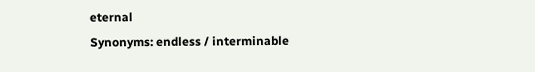eternal
Synonyms: endless / interminable